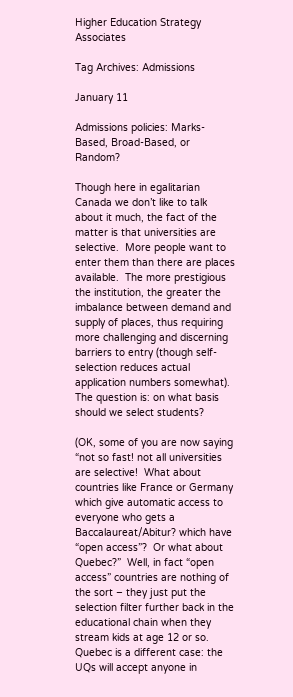Higher Education Strategy Associates

Tag Archives: Admissions

January 11

Admissions policies: Marks-Based, Broad-Based, or Random?

Though here in egalitarian Canada we don’t like to talk about it much, the fact of the matter is that universities are selective.  More people want to enter them than there are places available.  The more prestigious the institution, the greater the imbalance between demand and supply of places, thus requiring more challenging and discerning barriers to entry (though self-selection reduces actual application numbers somewhat).  The question is: on what basis should we select students?

(OK, some of you are now saying “not so fast! not all universities are selective!  What about countries like France or Germany which give automatic access to everyone who gets a Baccalaureat/Abitur? which have “open access”?  Or what about Quebec?”  Well, in fact “open access” countries are nothing of the sort – they just put the selection filter further back in the educational chain when they stream kids at age 12 or so.  Quebec is a different case: the UQs will accept anyone in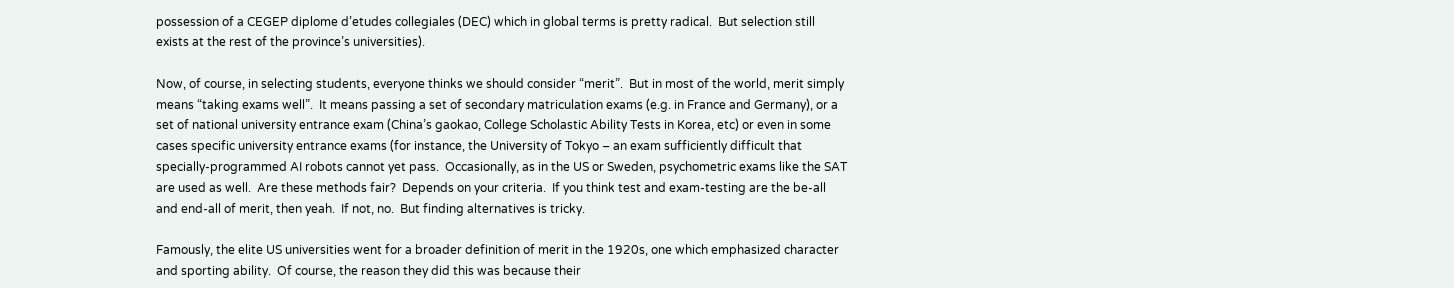possession of a CEGEP diplome d’etudes collegiales (DEC) which in global terms is pretty radical.  But selection still exists at the rest of the province’s universities).

Now, of course, in selecting students, everyone thinks we should consider “merit”.  But in most of the world, merit simply means “taking exams well”.  It means passing a set of secondary matriculation exams (e.g. in France and Germany), or a set of national university entrance exam (China’s gaokao, College Scholastic Ability Tests in Korea, etc) or even in some cases specific university entrance exams (for instance, the University of Tokyo – an exam sufficiently difficult that specially-programmed AI robots cannot yet pass.  Occasionally, as in the US or Sweden, psychometric exams like the SAT are used as well.  Are these methods fair?  Depends on your criteria.  If you think test and exam-testing are the be-all and end-all of merit, then yeah.  If not, no.  But finding alternatives is tricky.

Famously, the elite US universities went for a broader definition of merit in the 1920s, one which emphasized character and sporting ability.  Of course, the reason they did this was because their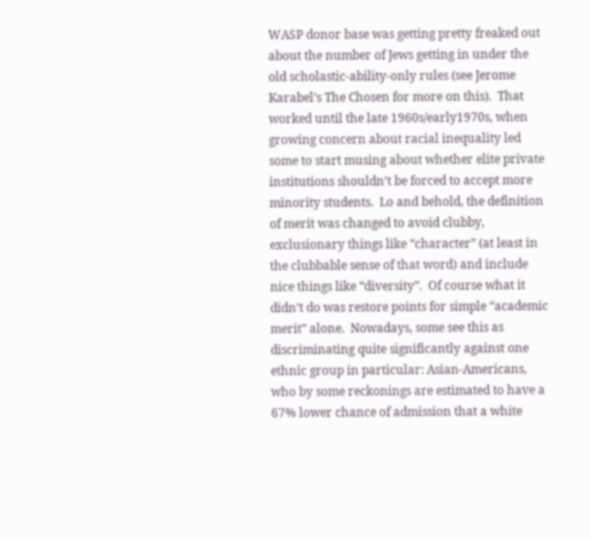WASP donor base was getting pretty freaked out about the number of Jews getting in under the old scholastic-ability-only rules (see Jerome Karabel’s The Chosen for more on this).  That worked until the late 1960s/early1970s, when growing concern about racial inequality led some to start musing about whether elite private institutions shouldn’t be forced to accept more minority students.  Lo and behold, the definition of merit was changed to avoid clubby, exclusionary things like “character” (at least in the clubbable sense of that word) and include nice things like “diversity”.  Of course what it didn’t do was restore points for simple “academic merit” alone.  Nowadays, some see this as discriminating quite significantly against one ethnic group in particular: Asian-Americans, who by some reckonings are estimated to have a 67% lower chance of admission that a white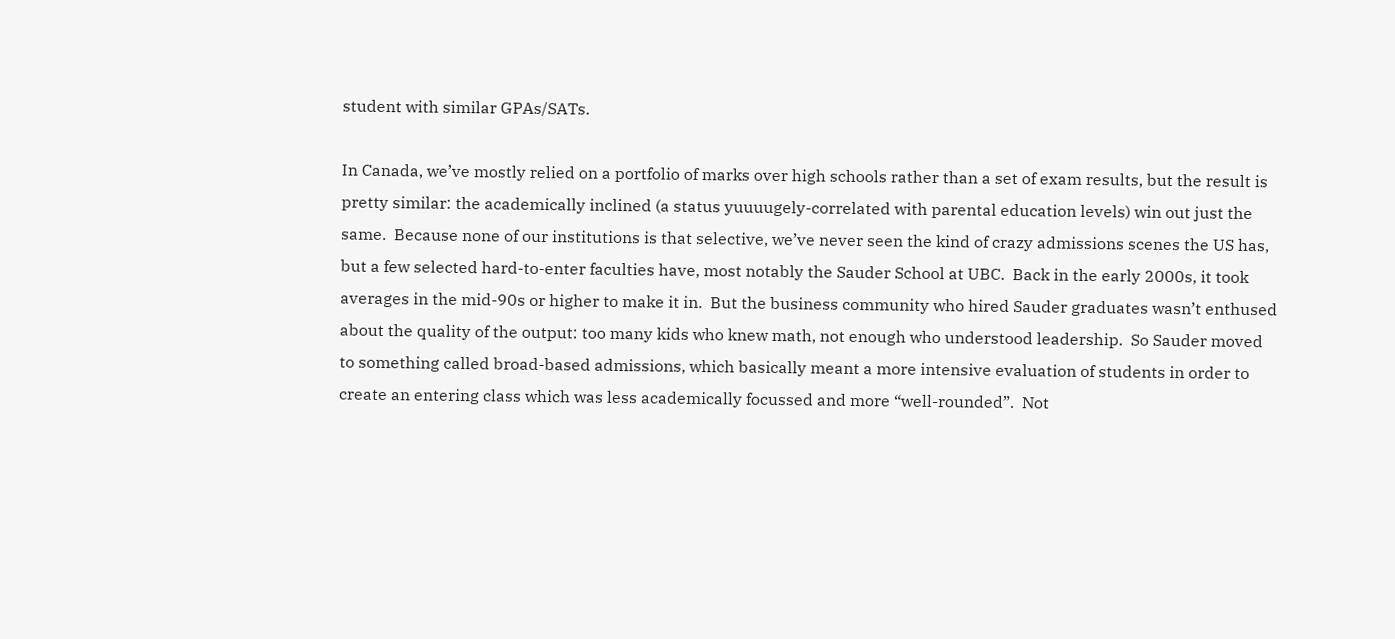student with similar GPAs/SATs.

In Canada, we’ve mostly relied on a portfolio of marks over high schools rather than a set of exam results, but the result is pretty similar: the academically inclined (a status yuuuugely-correlated with parental education levels) win out just the same.  Because none of our institutions is that selective, we’ve never seen the kind of crazy admissions scenes the US has, but a few selected hard-to-enter faculties have, most notably the Sauder School at UBC.  Back in the early 2000s, it took averages in the mid-90s or higher to make it in.  But the business community who hired Sauder graduates wasn’t enthused about the quality of the output: too many kids who knew math, not enough who understood leadership.  So Sauder moved to something called broad-based admissions, which basically meant a more intensive evaluation of students in order to create an entering class which was less academically focussed and more “well-rounded”.  Not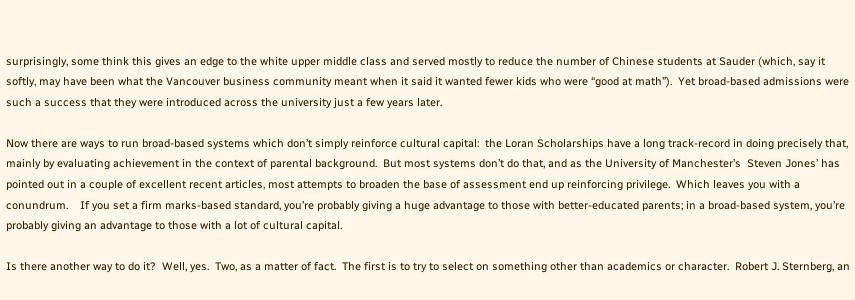surprisingly, some think this gives an edge to the white upper middle class and served mostly to reduce the number of Chinese students at Sauder (which, say it softly, may have been what the Vancouver business community meant when it said it wanted fewer kids who were “good at math”).  Yet broad-based admissions were such a success that they were introduced across the university just a few years later.

Now there are ways to run broad-based systems which don’t simply reinforce cultural capital:  the Loran Scholarships have a long track-record in doing precisely that, mainly by evaluating achievement in the context of parental background.  But most systems don’t do that, and as the University of Manchester’s  Steven Jones’ has pointed out in a couple of excellent recent articles, most attempts to broaden the base of assessment end up reinforcing privilege.  Which leaves you with a conundrum.    If you set a firm marks-based standard, you’re probably giving a huge advantage to those with better-educated parents; in a broad-based system, you’re probably giving an advantage to those with a lot of cultural capital.

Is there another way to do it?  Well, yes.  Two, as a matter of fact.  The first is to try to select on something other than academics or character.  Robert J. Sternberg, an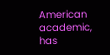American academic, has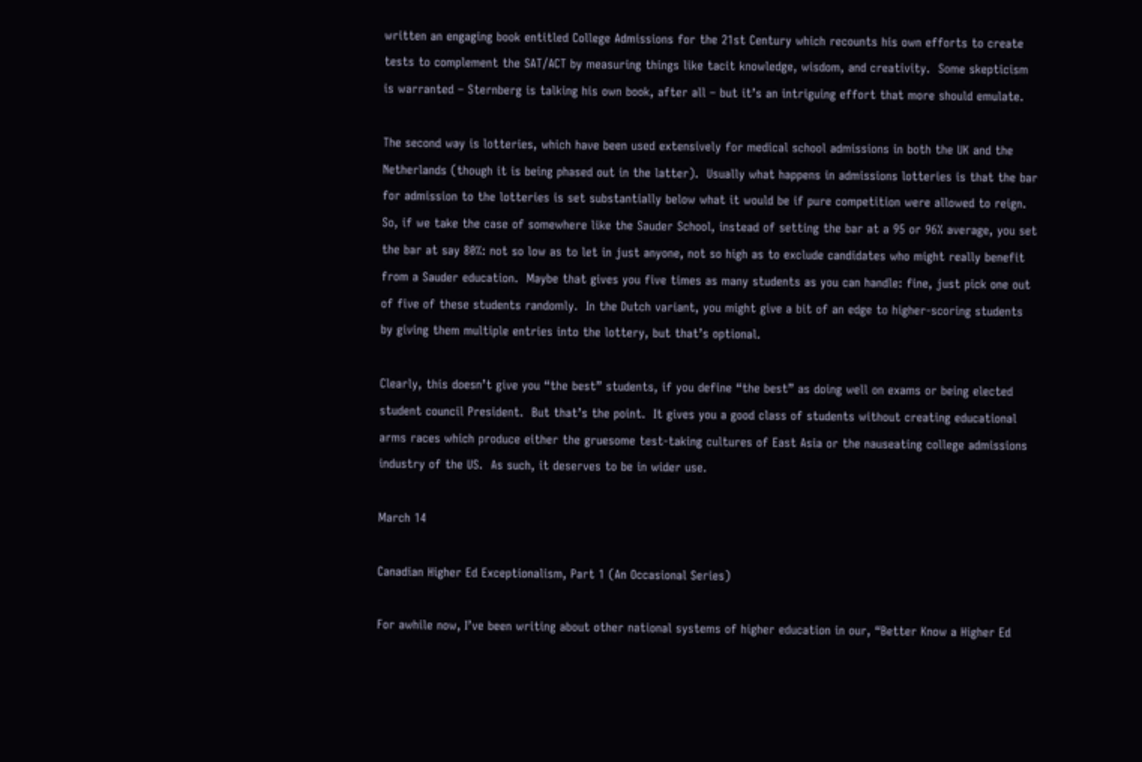written an engaging book entitled College Admissions for the 21st Century which recounts his own efforts to create tests to complement the SAT/ACT by measuring things like tacit knowledge, wisdom, and creativity.  Some skepticism is warranted – Sternberg is talking his own book, after all – but it’s an intriguing effort that more should emulate.

The second way is lotteries, which have been used extensively for medical school admissions in both the UK and the Netherlands (though it is being phased out in the latter).  Usually what happens in admissions lotteries is that the bar for admission to the lotteries is set substantially below what it would be if pure competition were allowed to reign.  So, if we take the case of somewhere like the Sauder School, instead of setting the bar at a 95 or 96% average, you set the bar at say 80%: not so low as to let in just anyone, not so high as to exclude candidates who might really benefit from a Sauder education.  Maybe that gives you five times as many students as you can handle: fine, just pick one out of five of these students randomly.  In the Dutch variant, you might give a bit of an edge to higher-scoring students by giving them multiple entries into the lottery, but that’s optional.

Clearly, this doesn’t give you “the best” students, if you define “the best” as doing well on exams or being elected student council President.  But that’s the point.  It gives you a good class of students without creating educational arms races which produce either the gruesome test-taking cultures of East Asia or the nauseating college admissions industry of the US.  As such, it deserves to be in wider use.

March 14

Canadian Higher Ed Exceptionalism, Part 1 (An Occasional Series)

For awhile now, I’ve been writing about other national systems of higher education in our, “Better Know a Higher Ed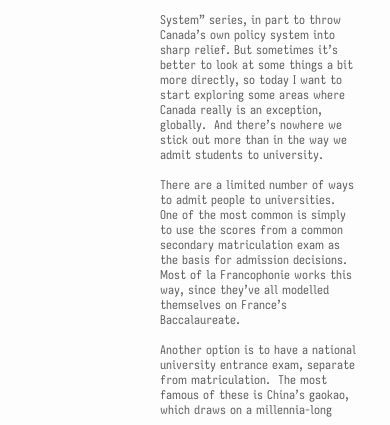System” series, in part to throw Canada’s own policy system into sharp relief. But sometimes it’s better to look at some things a bit more directly, so today I want to start exploring some areas where Canada really is an exception, globally.  And there’s nowhere we stick out more than in the way we admit students to university.

There are a limited number of ways to admit people to universities.  One of the most common is simply to use the scores from a common secondary matriculation exam as the basis for admission decisions.  Most of la Francophonie works this way, since they’ve all modelled themselves on France’s Baccalaureate.

Another option is to have a national university entrance exam, separate from matriculation.  The most famous of these is China’s gaokao, which draws on a millennia-long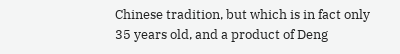Chinese tradition, but which is in fact only 35 years old, and a product of Deng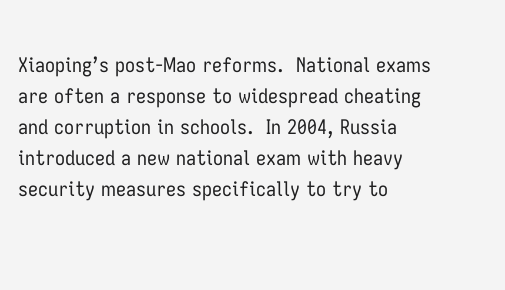Xiaoping’s post-Mao reforms.  National exams are often a response to widespread cheating and corruption in schools.  In 2004, Russia introduced a new national exam with heavy security measures specifically to try to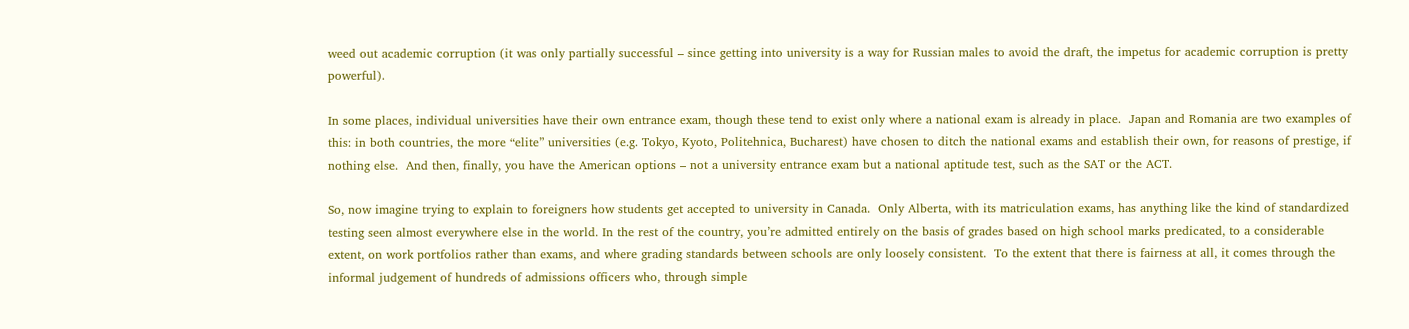weed out academic corruption (it was only partially successful – since getting into university is a way for Russian males to avoid the draft, the impetus for academic corruption is pretty powerful).

In some places, individual universities have their own entrance exam, though these tend to exist only where a national exam is already in place.  Japan and Romania are two examples of this: in both countries, the more “elite” universities (e.g. Tokyo, Kyoto, Politehnica, Bucharest) have chosen to ditch the national exams and establish their own, for reasons of prestige, if nothing else.  And then, finally, you have the American options – not a university entrance exam but a national aptitude test, such as the SAT or the ACT.

So, now imagine trying to explain to foreigners how students get accepted to university in Canada.  Only Alberta, with its matriculation exams, has anything like the kind of standardized testing seen almost everywhere else in the world. In the rest of the country, you’re admitted entirely on the basis of grades based on high school marks predicated, to a considerable extent, on work portfolios rather than exams, and where grading standards between schools are only loosely consistent.  To the extent that there is fairness at all, it comes through the informal judgement of hundreds of admissions officers who, through simple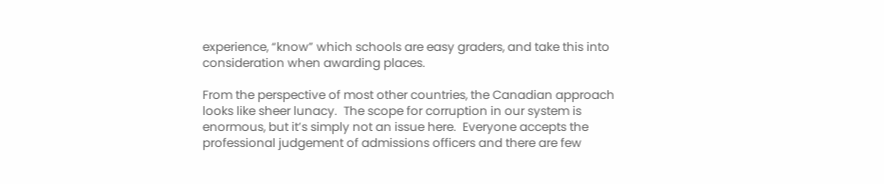experience, “know” which schools are easy graders, and take this into consideration when awarding places.

From the perspective of most other countries, the Canadian approach looks like sheer lunacy.  The scope for corruption in our system is enormous, but it’s simply not an issue here.  Everyone accepts the professional judgement of admissions officers and there are few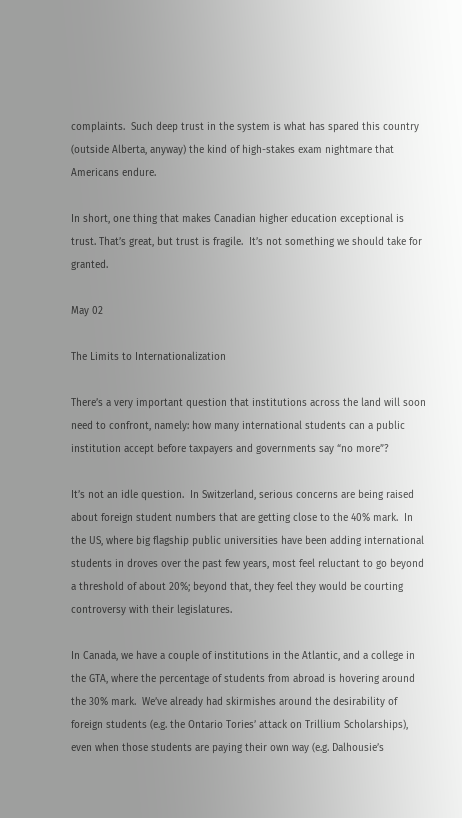complaints.  Such deep trust in the system is what has spared this country (outside Alberta, anyway) the kind of high-stakes exam nightmare that Americans endure.

In short, one thing that makes Canadian higher education exceptional is trust. That’s great, but trust is fragile.  It’s not something we should take for granted.

May 02

The Limits to Internationalization

There’s a very important question that institutions across the land will soon need to confront, namely: how many international students can a public institution accept before taxpayers and governments say “no more”?

It’s not an idle question.  In Switzerland, serious concerns are being raised about foreign student numbers that are getting close to the 40% mark.  In the US, where big flagship public universities have been adding international students in droves over the past few years, most feel reluctant to go beyond a threshold of about 20%; beyond that, they feel they would be courting controversy with their legislatures.

In Canada, we have a couple of institutions in the Atlantic, and a college in the GTA, where the percentage of students from abroad is hovering around the 30% mark.  We’ve already had skirmishes around the desirability of foreign students (e.g. the Ontario Tories’ attack on Trillium Scholarships), even when those students are paying their own way (e.g. Dalhousie’s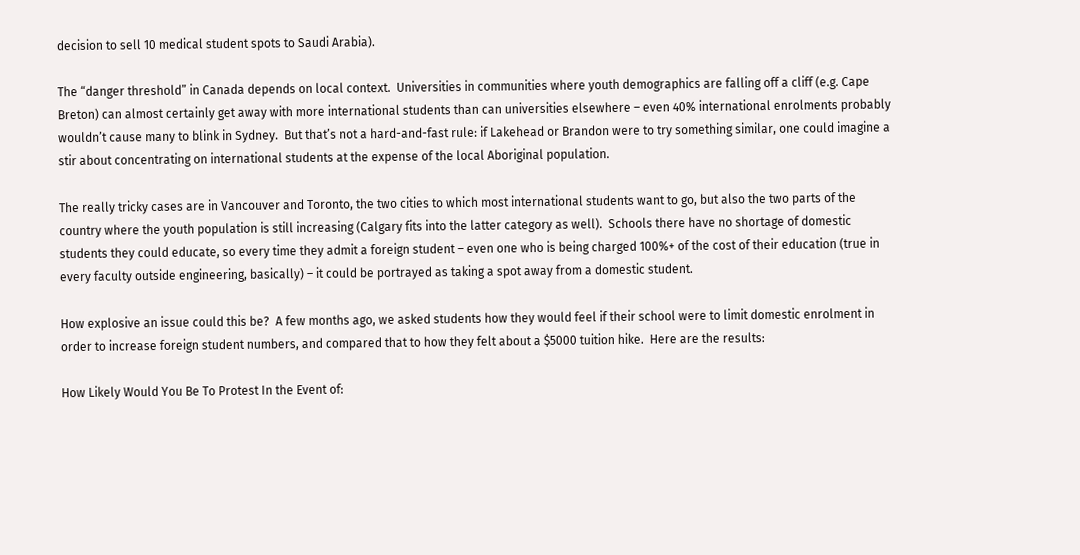decision to sell 10 medical student spots to Saudi Arabia).

The “danger threshold” in Canada depends on local context.  Universities in communities where youth demographics are falling off a cliff (e.g. Cape Breton) can almost certainly get away with more international students than can universities elsewhere – even 40% international enrolments probably wouldn’t cause many to blink in Sydney.  But that’s not a hard-and-fast rule: if Lakehead or Brandon were to try something similar, one could imagine a stir about concentrating on international students at the expense of the local Aboriginal population.

The really tricky cases are in Vancouver and Toronto, the two cities to which most international students want to go, but also the two parts of the country where the youth population is still increasing (Calgary fits into the latter category as well).  Schools there have no shortage of domestic students they could educate, so every time they admit a foreign student – even one who is being charged 100%+ of the cost of their education (true in every faculty outside engineering, basically) – it could be portrayed as taking a spot away from a domestic student.

How explosive an issue could this be?  A few months ago, we asked students how they would feel if their school were to limit domestic enrolment in order to increase foreign student numbers, and compared that to how they felt about a $5000 tuition hike.  Here are the results:

How Likely Would You Be To Protest In the Event of: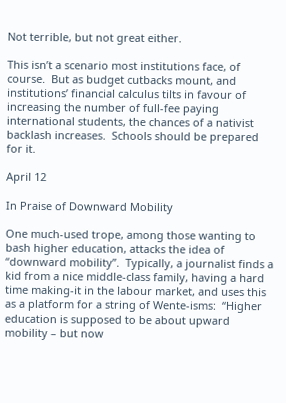Not terrible, but not great either.

This isn’t a scenario most institutions face, of course.  But as budget cutbacks mount, and institutions’ financial calculus tilts in favour of increasing the number of full-fee paying international students, the chances of a nativist backlash increases.  Schools should be prepared for it.

April 12

In Praise of Downward Mobility

One much-used trope, among those wanting to bash higher education, attacks the idea of “downward mobility”.  Typically, a journalist finds a kid from a nice middle-class family, having a hard time making-it in the labour market, and uses this as a platform for a string of Wente-isms:  “Higher education is supposed to be about upward mobility – but now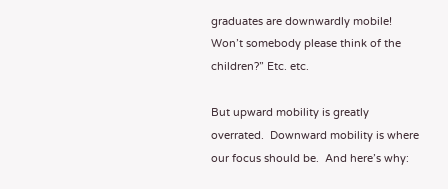graduates are downwardly mobile!  Won’t somebody please think of the children?” Etc. etc.

But upward mobility is greatly overrated.  Downward mobility is where our focus should be.  And here’s why: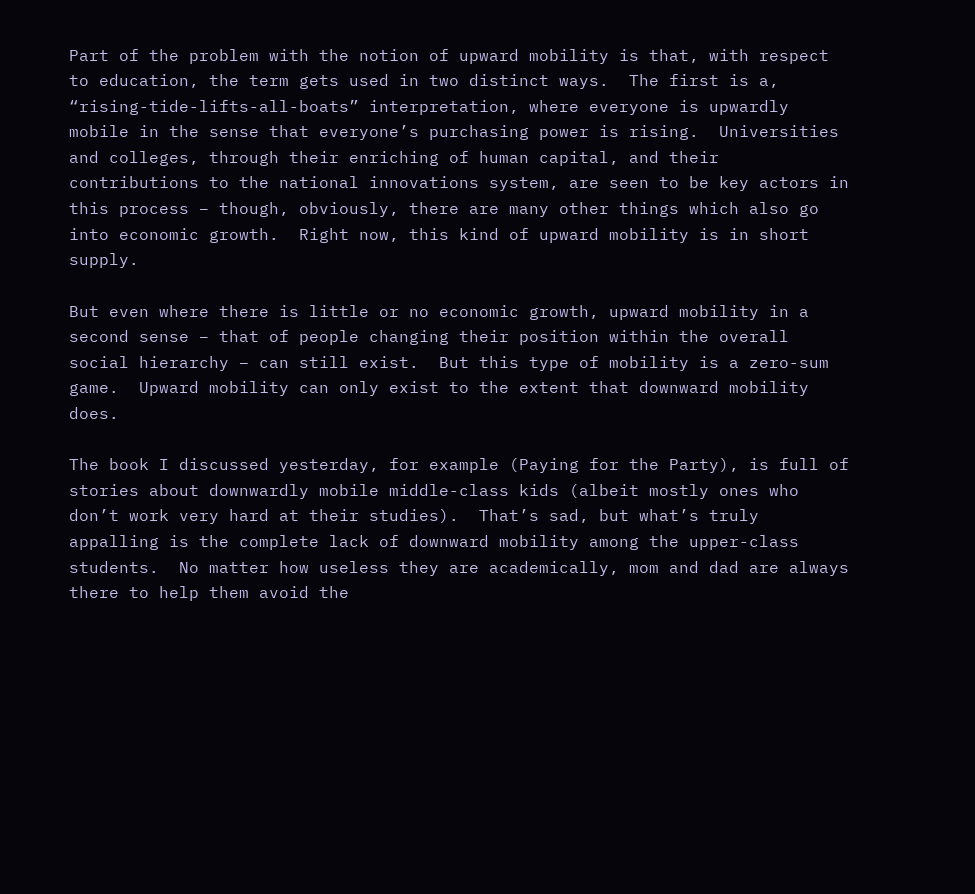Part of the problem with the notion of upward mobility is that, with respect to education, the term gets used in two distinct ways.  The first is a, “rising-tide-lifts-all-boats” interpretation, where everyone is upwardly mobile in the sense that everyone’s purchasing power is rising.  Universities and colleges, through their enriching of human capital, and their contributions to the national innovations system, are seen to be key actors in this process – though, obviously, there are many other things which also go into economic growth.  Right now, this kind of upward mobility is in short supply.

But even where there is little or no economic growth, upward mobility in a second sense – that of people changing their position within the overall social hierarchy – can still exist.  But this type of mobility is a zero-sum game.  Upward mobility can only exist to the extent that downward mobility does.

The book I discussed yesterday, for example (Paying for the Party), is full of stories about downwardly mobile middle-class kids (albeit mostly ones who don’t work very hard at their studies).  That’s sad, but what’s truly appalling is the complete lack of downward mobility among the upper-class students.  No matter how useless they are academically, mom and dad are always there to help them avoid the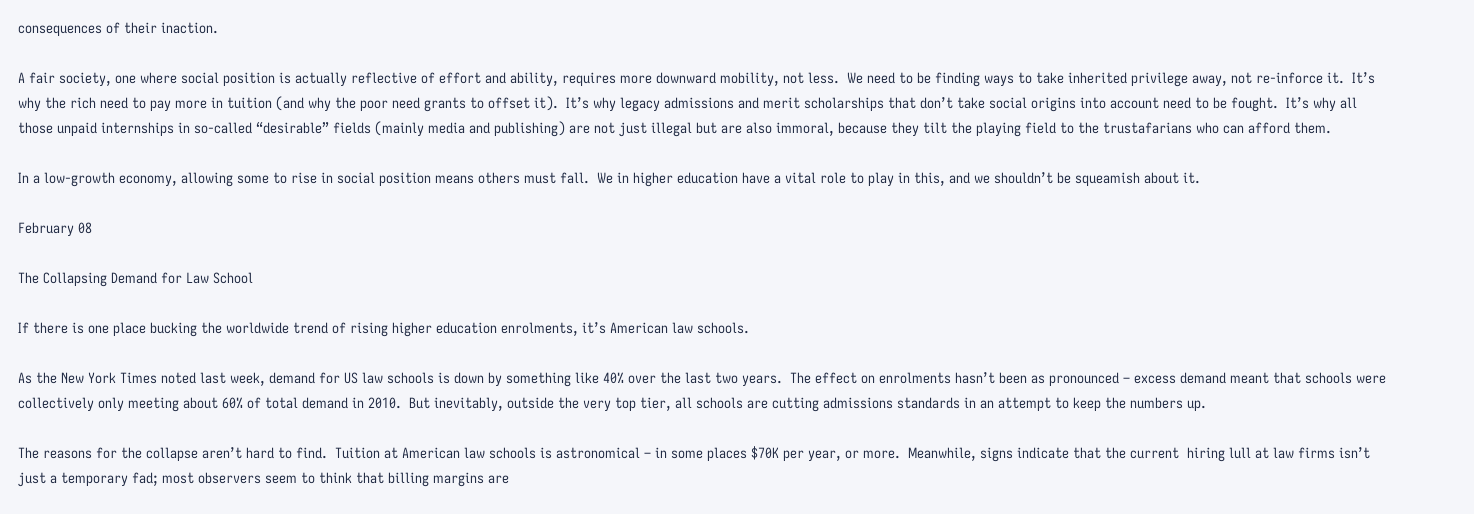consequences of their inaction.

A fair society, one where social position is actually reflective of effort and ability, requires more downward mobility, not less.  We need to be finding ways to take inherited privilege away, not re-inforce it.  It’s why the rich need to pay more in tuition (and why the poor need grants to offset it).  It’s why legacy admissions and merit scholarships that don’t take social origins into account need to be fought.  It’s why all those unpaid internships in so-called “desirable” fields (mainly media and publishing) are not just illegal but are also immoral, because they tilt the playing field to the trustafarians who can afford them.

In a low-growth economy, allowing some to rise in social position means others must fall.  We in higher education have a vital role to play in this, and we shouldn’t be squeamish about it.

February 08

The Collapsing Demand for Law School

If there is one place bucking the worldwide trend of rising higher education enrolments, it’s American law schools.

As the New York Times noted last week, demand for US law schools is down by something like 40% over the last two years.  The effect on enrolments hasn’t been as pronounced – excess demand meant that schools were collectively only meeting about 60% of total demand in 2010.  But inevitably, outside the very top tier, all schools are cutting admissions standards in an attempt to keep the numbers up.

The reasons for the collapse aren’t hard to find.  Tuition at American law schools is astronomical – in some places $70K per year, or more.  Meanwhile, signs indicate that the current  hiring lull at law firms isn’t just a temporary fad; most observers seem to think that billing margins are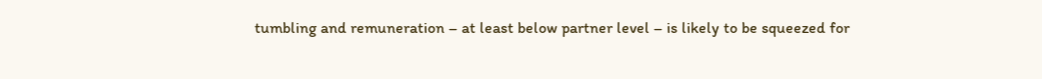tumbling and remuneration – at least below partner level – is likely to be squeezed for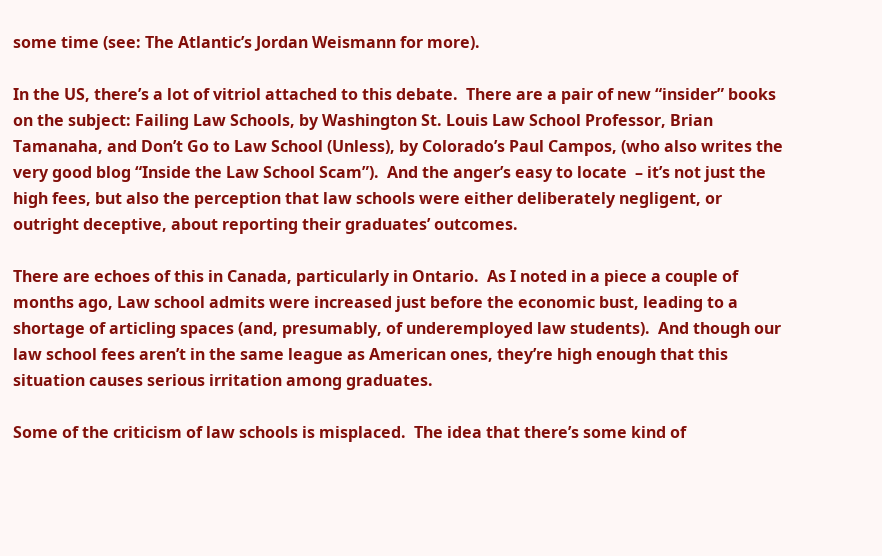some time (see: The Atlantic’s Jordan Weismann for more).

In the US, there’s a lot of vitriol attached to this debate.  There are a pair of new “insider” books on the subject: Failing Law Schools, by Washington St. Louis Law School Professor, Brian Tamanaha, and Don’t Go to Law School (Unless), by Colorado’s Paul Campos, (who also writes the very good blog “Inside the Law School Scam”).  And the anger’s easy to locate  – it’s not just the high fees, but also the perception that law schools were either deliberately negligent, or outright deceptive, about reporting their graduates’ outcomes.

There are echoes of this in Canada, particularly in Ontario.  As I noted in a piece a couple of months ago, Law school admits were increased just before the economic bust, leading to a shortage of articling spaces (and, presumably, of underemployed law students).  And though our law school fees aren’t in the same league as American ones, they’re high enough that this situation causes serious irritation among graduates.

Some of the criticism of law schools is misplaced.  The idea that there’s some kind of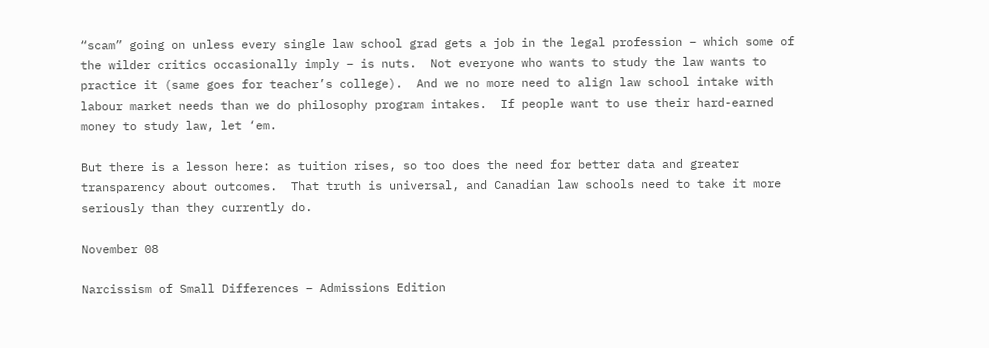“scam” going on unless every single law school grad gets a job in the legal profession – which some of the wilder critics occasionally imply – is nuts.  Not everyone who wants to study the law wants to practice it (same goes for teacher’s college).  And we no more need to align law school intake with labour market needs than we do philosophy program intakes.  If people want to use their hard-earned money to study law, let ‘em.

But there is a lesson here: as tuition rises, so too does the need for better data and greater transparency about outcomes.  That truth is universal, and Canadian law schools need to take it more seriously than they currently do.

November 08

Narcissism of Small Differences – Admissions Edition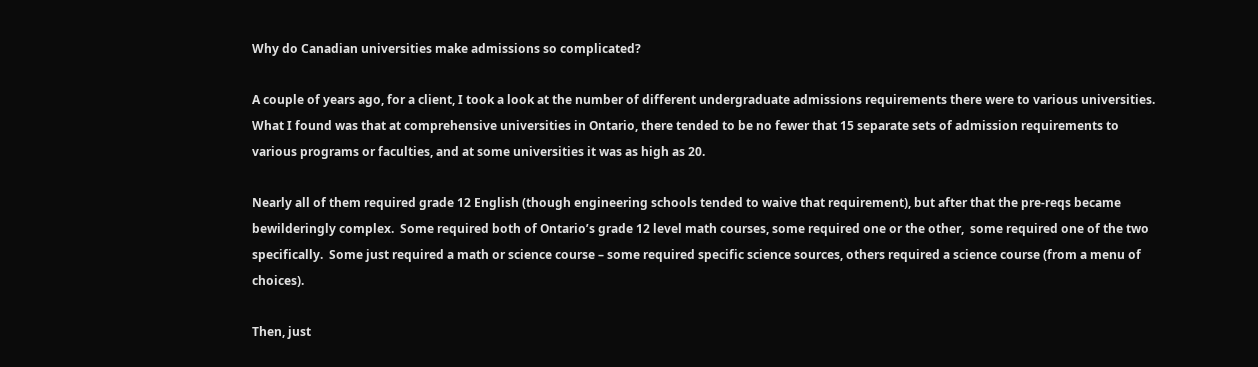Why do Canadian universities make admissions so complicated?

A couple of years ago, for a client, I took a look at the number of different undergraduate admissions requirements there were to various universities.  What I found was that at comprehensive universities in Ontario, there tended to be no fewer that 15 separate sets of admission requirements to various programs or faculties, and at some universities it was as high as 20.

Nearly all of them required grade 12 English (though engineering schools tended to waive that requirement), but after that the pre-reqs became bewilderingly complex.  Some required both of Ontario’s grade 12 level math courses, some required one or the other,  some required one of the two specifically.  Some just required a math or science course – some required specific science sources, others required a science course (from a menu of choices).

Then, just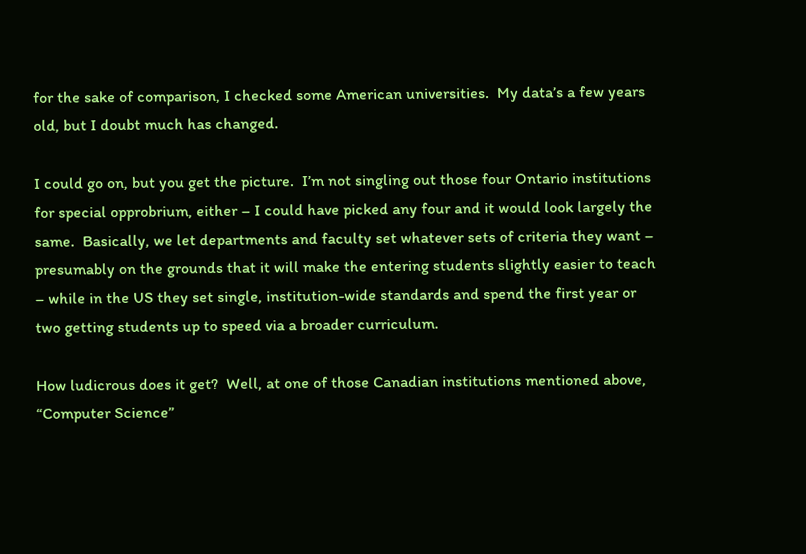for the sake of comparison, I checked some American universities.  My data’s a few years old, but I doubt much has changed.

I could go on, but you get the picture.  I’m not singling out those four Ontario institutions for special opprobrium, either – I could have picked any four and it would look largely the same.  Basically, we let departments and faculty set whatever sets of criteria they want – presumably on the grounds that it will make the entering students slightly easier to teach – while in the US they set single, institution-wide standards and spend the first year or two getting students up to speed via a broader curriculum.

How ludicrous does it get?  Well, at one of those Canadian institutions mentioned above, “Computer Science”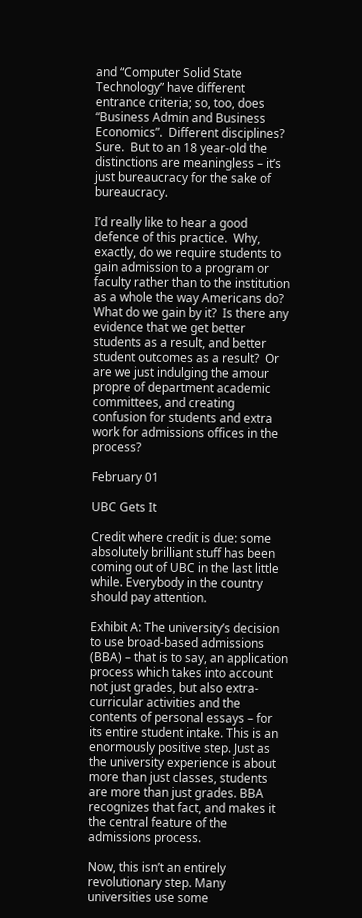and “Computer Solid State Technology” have different entrance criteria; so, too, does “Business Admin and Business Economics”.  Different disciplines?  Sure.  But to an 18 year-old the distinctions are meaningless – it’s just bureaucracy for the sake of bureaucracy.

I’d really like to hear a good defence of this practice.  Why, exactly, do we require students to gain admission to a program or faculty rather than to the institution as a whole the way Americans do?  What do we gain by it?  Is there any evidence that we get better students as a result, and better student outcomes as a result?  Or are we just indulging the amour propre of department academic committees, and creating confusion for students and extra work for admissions offices in the process?

February 01

UBC Gets It

Credit where credit is due: some absolutely brilliant stuff has been coming out of UBC in the last little while. Everybody in the country should pay attention.

Exhibit A: The university’s decision to use broad-based admissions (BBA) – that is to say, an application process which takes into account not just grades, but also extra-curricular activities and the contents of personal essays – for its entire student intake. This is an enormously positive step. Just as the university experience is about more than just classes, students are more than just grades. BBA recognizes that fact, and makes it the central feature of the admissions process.

Now, this isn’t an entirely revolutionary step. Many universities use some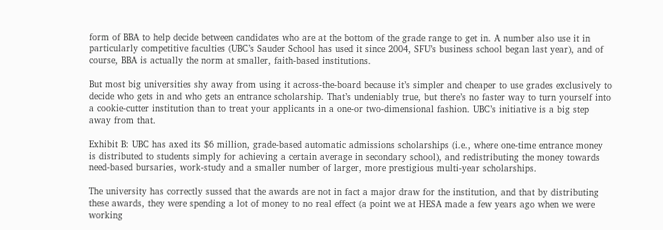form of BBA to help decide between candidates who are at the bottom of the grade range to get in. A number also use it in particularly competitive faculties (UBC’s Sauder School has used it since 2004, SFU’s business school began last year), and of course, BBA is actually the norm at smaller, faith-based institutions.

But most big universities shy away from using it across-the-board because it’s simpler and cheaper to use grades exclusively to decide who gets in and who gets an entrance scholarship. That’s undeniably true, but there’s no faster way to turn yourself into a cookie-cutter institution than to treat your applicants in a one-or two-dimensional fashion. UBC’s initiative is a big step away from that.

Exhibit B: UBC has axed its $6 million, grade-based automatic admissions scholarships (i.e., where one-time entrance money is distributed to students simply for achieving a certain average in secondary school), and redistributing the money towards need-based bursaries, work-study and a smaller number of larger, more prestigious multi-year scholarships.

The university has correctly sussed that the awards are not in fact a major draw for the institution, and that by distributing these awards, they were spending a lot of money to no real effect (a point we at HESA made a few years ago when we were working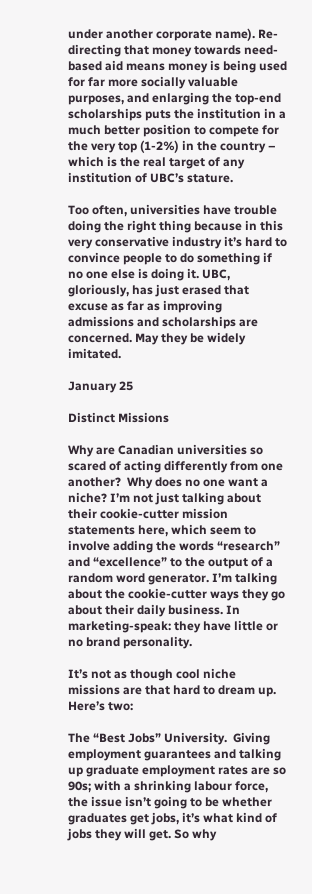under another corporate name). Re-directing that money towards need-based aid means money is being used for far more socially valuable purposes, and enlarging the top-end scholarships puts the institution in a much better position to compete for the very top (1-2%) in the country – which is the real target of any institution of UBC’s stature.

Too often, universities have trouble doing the right thing because in this very conservative industry it’s hard to convince people to do something if no one else is doing it. UBC, gloriously, has just erased that excuse as far as improving admissions and scholarships are concerned. May they be widely imitated.

January 25

Distinct Missions

Why are Canadian universities so scared of acting differently from one another?  Why does no one want a niche? I’m not just talking about their cookie-cutter mission statements here, which seem to involve adding the words “research” and “excellence” to the output of a random word generator. I’m talking about the cookie-cutter ways they go about their daily business. In marketing-speak: they have little or no brand personality.

It’s not as though cool niche missions are that hard to dream up. Here’s two:

The “Best Jobs” University.  Giving employment guarantees and talking up graduate employment rates are so 90s; with a shrinking labour force, the issue isn’t going to be whether graduates get jobs, it’s what kind of jobs they will get. So why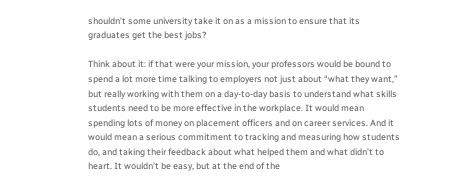shouldn’t some university take it on as a mission to ensure that its graduates get the best jobs?

Think about it: if that were your mission, your professors would be bound to spend a lot more time talking to employers not just about “what they want,” but really working with them on a day-to-day basis to understand what skills students need to be more effective in the workplace. It would mean spending lots of money on placement officers and on career services. And it would mean a serious commitment to tracking and measuring how students do, and taking their feedback about what helped them and what didn’t to heart. It wouldn’t be easy, but at the end of the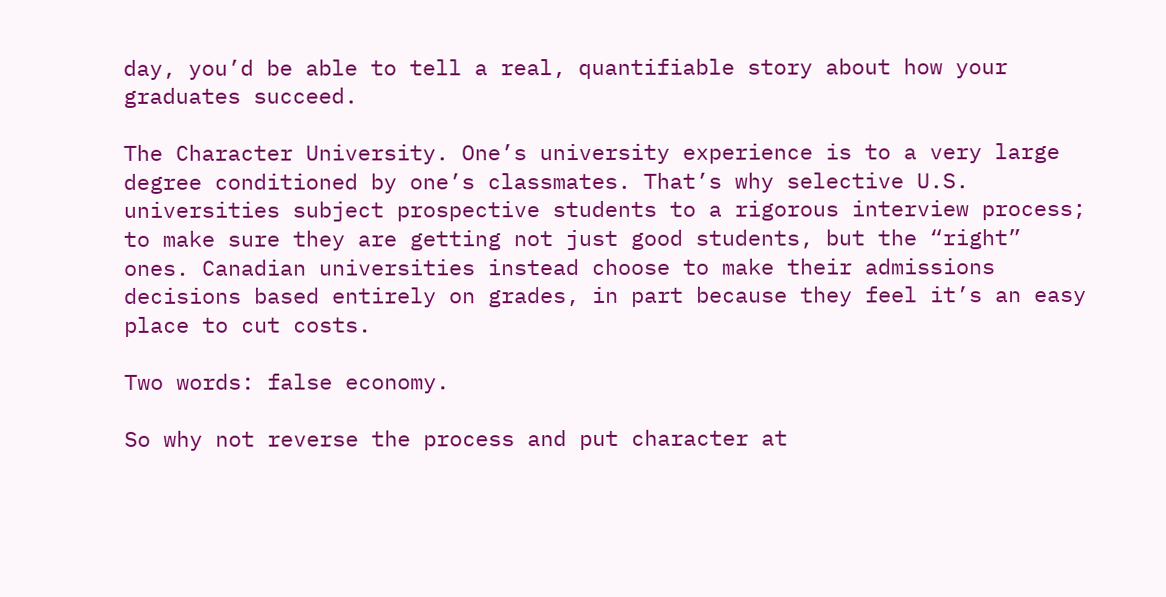day, you’d be able to tell a real, quantifiable story about how your graduates succeed.

The Character University. One’s university experience is to a very large degree conditioned by one’s classmates. That’s why selective U.S. universities subject prospective students to a rigorous interview process; to make sure they are getting not just good students, but the “right” ones. Canadian universities instead choose to make their admissions decisions based entirely on grades, in part because they feel it’s an easy place to cut costs.

Two words: false economy.

So why not reverse the process and put character at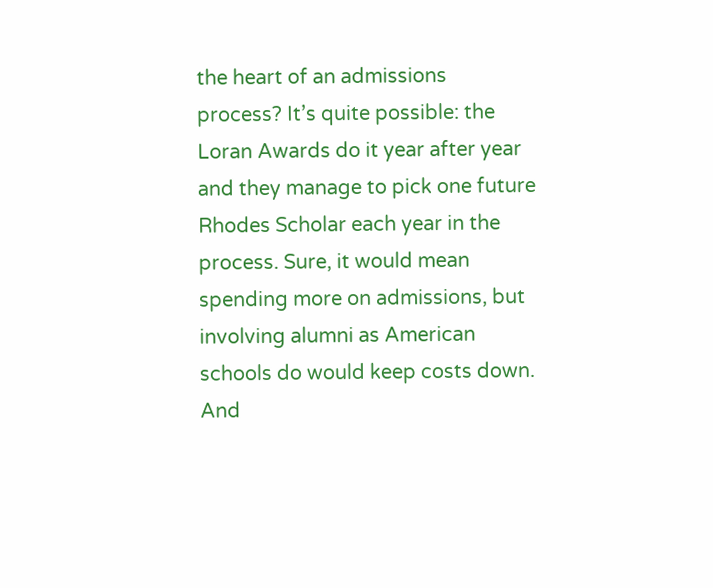the heart of an admissions process? It’s quite possible: the Loran Awards do it year after year and they manage to pick one future Rhodes Scholar each year in the process. Sure, it would mean spending more on admissions, but involving alumni as American schools do would keep costs down. And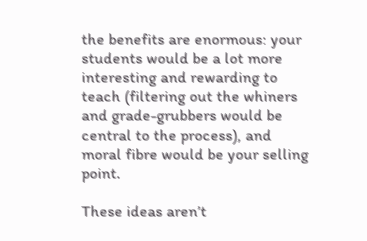the benefits are enormous: your students would be a lot more interesting and rewarding to teach (filtering out the whiners and grade-grubbers would be central to the process), and moral fibre would be your selling point.

These ideas aren’t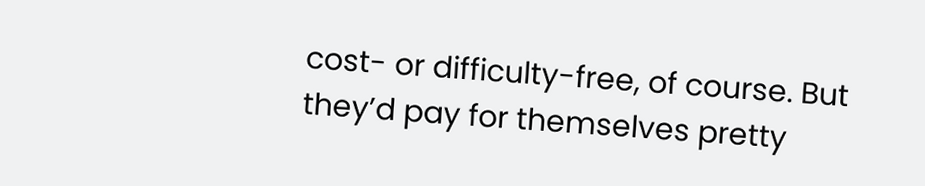cost- or difficulty-free, of course. But they’d pay for themselves pretty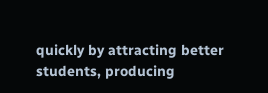quickly by attracting better students, producing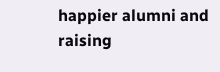happier alumni and raising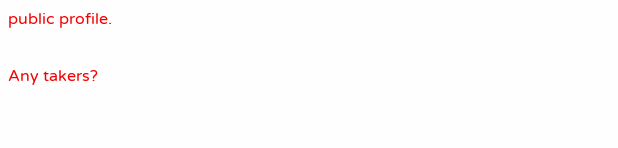public profile.

Any takers?